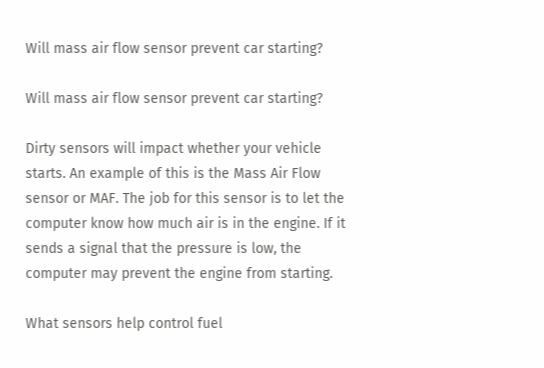Will mass air flow sensor prevent car starting?

Will mass air flow sensor prevent car starting?

Dirty sensors will impact whether your vehicle starts. An example of this is the Mass Air Flow sensor or MAF. The job for this sensor is to let the computer know how much air is in the engine. If it sends a signal that the pressure is low, the computer may prevent the engine from starting.

What sensors help control fuel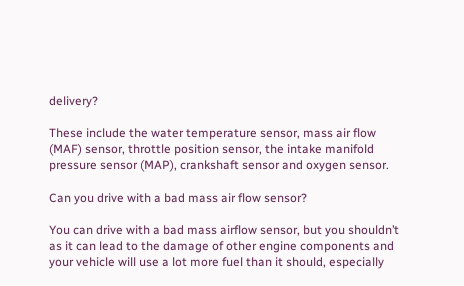delivery?

These include the water temperature sensor, mass air flow (MAF) sensor, throttle position sensor, the intake manifold pressure sensor (MAP), crankshaft sensor and oxygen sensor.

Can you drive with a bad mass air flow sensor?

You can drive with a bad mass airflow sensor, but you shouldn’t as it can lead to the damage of other engine components and your vehicle will use a lot more fuel than it should, especially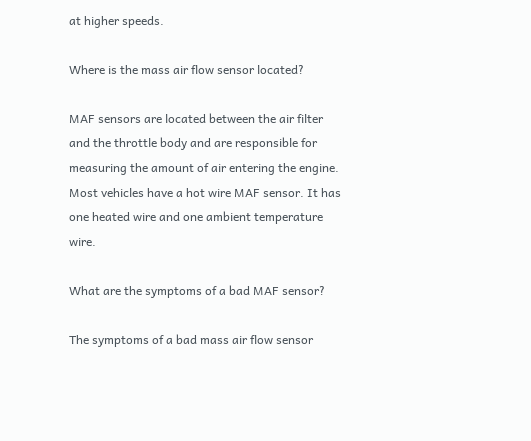at higher speeds.

Where is the mass air flow sensor located?

MAF sensors are located between the air filter and the throttle body and are responsible for measuring the amount of air entering the engine. Most vehicles have a hot wire MAF sensor. It has one heated wire and one ambient temperature wire.

What are the symptoms of a bad MAF sensor?

The symptoms of a bad mass air flow sensor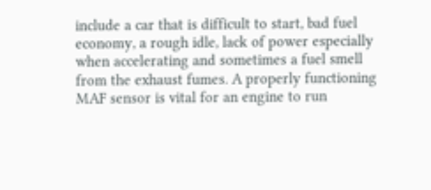include a car that is difficult to start, bad fuel economy, a rough idle, lack of power especially when accelerating and sometimes a fuel smell from the exhaust fumes. A properly functioning MAF sensor is vital for an engine to run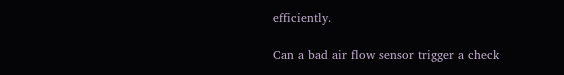efficiently.

Can a bad air flow sensor trigger a check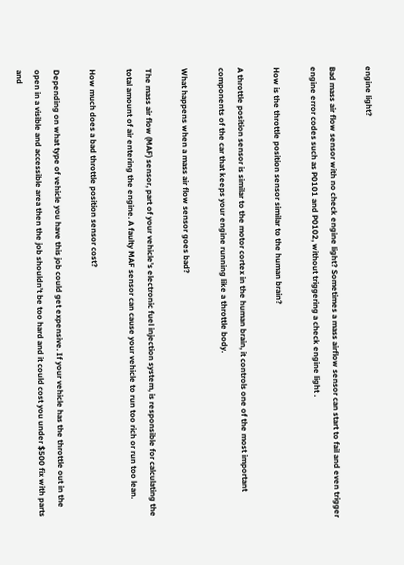engine light?

Bad mass air flow sensor with no check engine light? Sometimes a mass airflow sensor can start to fail and even trigger engine error codes such as P0101 and P0102, without triggering a check engine light .

How is the throttle position sensor similar to the human brain?

A throttle position sensor is similar to the motor cortex in the human brain, it controls one of the most important components of the car that keeps your engine running like a throttle body.

What happens when a mass air flow sensor goes bad?

The mass air flow (MAF) sensor, part of your vehicle’s electronic fuel injection system, is responsible for calculating the total amount of air entering the engine. A faulty MAF sensor can cause your vehicle to run too rich or run too lean.

How much does a bad throttle position sensor cost?

Depending on what type of vehicle you have this job could get expensive. If your vehicle has the throttle out in the open in a visible and accessible area then the job shouldn’t be too hard and it could cost you under $500 fix with parts and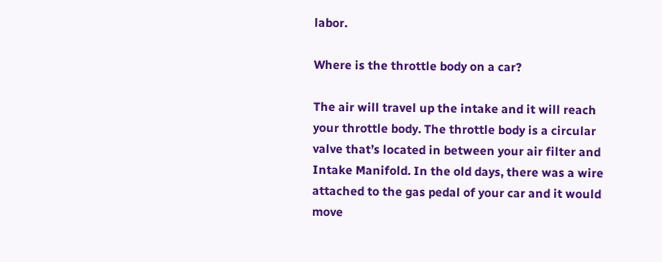labor.

Where is the throttle body on a car?

The air will travel up the intake and it will reach your throttle body. The throttle body is a circular valve that’s located in between your air filter and Intake Manifold. In the old days, there was a wire attached to the gas pedal of your car and it would move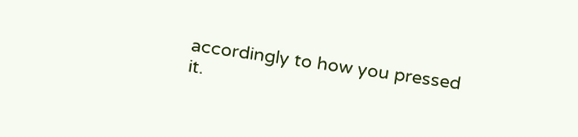accordingly to how you pressed it.